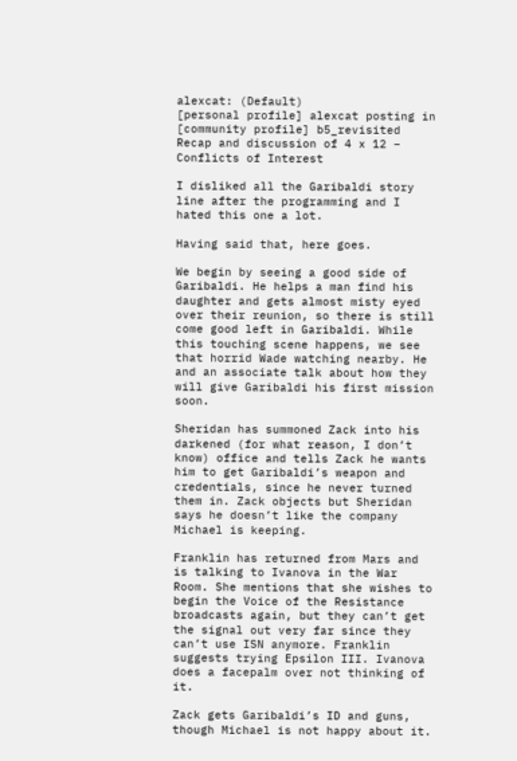alexcat: (Default)
[personal profile] alexcat posting in [community profile] b5_revisited
Recap and discussion of 4 x 12 – Conflicts of Interest

I disliked all the Garibaldi story line after the programming and I hated this one a lot.

Having said that, here goes.

We begin by seeing a good side of Garibaldi. He helps a man find his daughter and gets almost misty eyed over their reunion, so there is still come good left in Garibaldi. While this touching scene happens, we see that horrid Wade watching nearby. He and an associate talk about how they will give Garibaldi his first mission soon.

Sheridan has summoned Zack into his darkened (for what reason, I don’t know) office and tells Zack he wants him to get Garibaldi’s weapon and credentials, since he never turned them in. Zack objects but Sheridan says he doesn’t like the company Michael is keeping.

Franklin has returned from Mars and is talking to Ivanova in the War Room. She mentions that she wishes to begin the Voice of the Resistance broadcasts again, but they can’t get the signal out very far since they can’t use ISN anymore. Franklin suggests trying Epsilon III. Ivanova does a facepalm over not thinking of it.

Zack gets Garibaldi’s ID and guns, though Michael is not happy about it.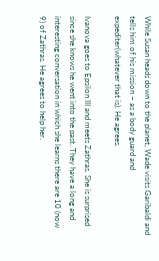While Susan heads down to the planet, Wade visits Garibaldi and tells him of his mission – as a body guard and expediter(whatever that is). He agrees.

Ivanova goes to Epsilon III and meets Zathras. She is surprised since she knows he went into the past. They have a long and interesting conversation in which she learns there are 10 (now 9) of Zathras. He agrees to help her.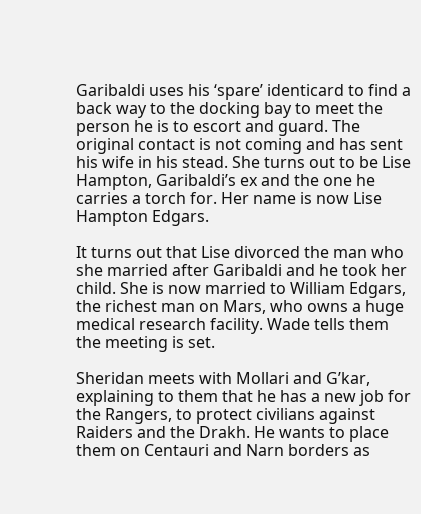Garibaldi uses his ‘spare’ identicard to find a back way to the docking bay to meet the person he is to escort and guard. The original contact is not coming and has sent his wife in his stead. She turns out to be Lise Hampton, Garibaldi’s ex and the one he carries a torch for. Her name is now Lise Hampton Edgars.

It turns out that Lise divorced the man who she married after Garibaldi and he took her child. She is now married to William Edgars, the richest man on Mars, who owns a huge medical research facility. Wade tells them the meeting is set.

Sheridan meets with Mollari and G’kar, explaining to them that he has a new job for the Rangers, to protect civilians against Raiders and the Drakh. He wants to place them on Centauri and Narn borders as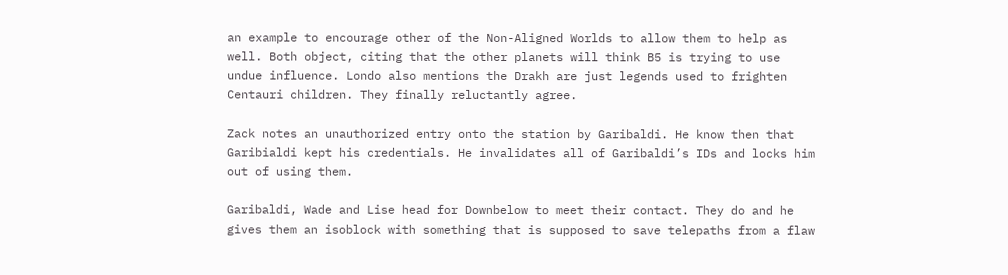an example to encourage other of the Non-Aligned Worlds to allow them to help as well. Both object, citing that the other planets will think B5 is trying to use undue influence. Londo also mentions the Drakh are just legends used to frighten Centauri children. They finally reluctantly agree.

Zack notes an unauthorized entry onto the station by Garibaldi. He know then that Garibialdi kept his credentials. He invalidates all of Garibaldi’s IDs and locks him out of using them.

Garibaldi, Wade and Lise head for Downbelow to meet their contact. They do and he gives them an isoblock with something that is supposed to save telepaths from a flaw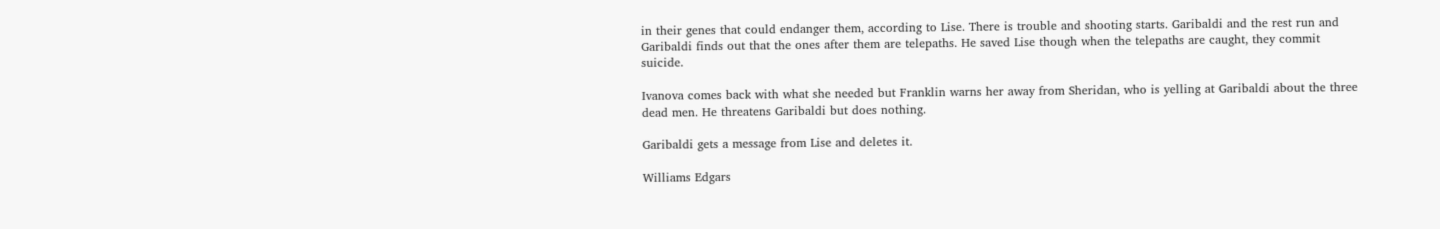in their genes that could endanger them, according to Lise. There is trouble and shooting starts. Garibaldi and the rest run and Garibaldi finds out that the ones after them are telepaths. He saved Lise though when the telepaths are caught, they commit suicide.

Ivanova comes back with what she needed but Franklin warns her away from Sheridan, who is yelling at Garibaldi about the three dead men. He threatens Garibaldi but does nothing.

Garibaldi gets a message from Lise and deletes it.

Williams Edgars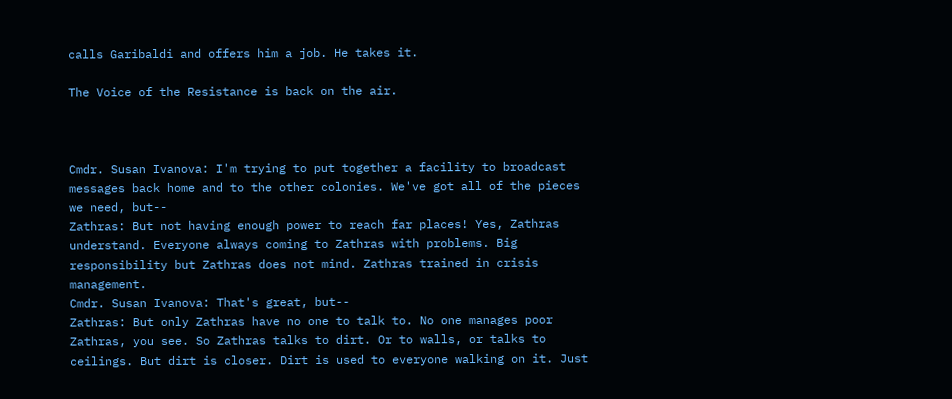calls Garibaldi and offers him a job. He takes it.

The Voice of the Resistance is back on the air.



Cmdr. Susan Ivanova: I'm trying to put together a facility to broadcast messages back home and to the other colonies. We've got all of the pieces we need, but--
Zathras: But not having enough power to reach far places! Yes, Zathras understand. Everyone always coming to Zathras with problems. Big responsibility but Zathras does not mind. Zathras trained in crisis management.
Cmdr. Susan Ivanova: That's great, but--
Zathras: But only Zathras have no one to talk to. No one manages poor Zathras, you see. So Zathras talks to dirt. Or to walls, or talks to ceilings. But dirt is closer. Dirt is used to everyone walking on it. Just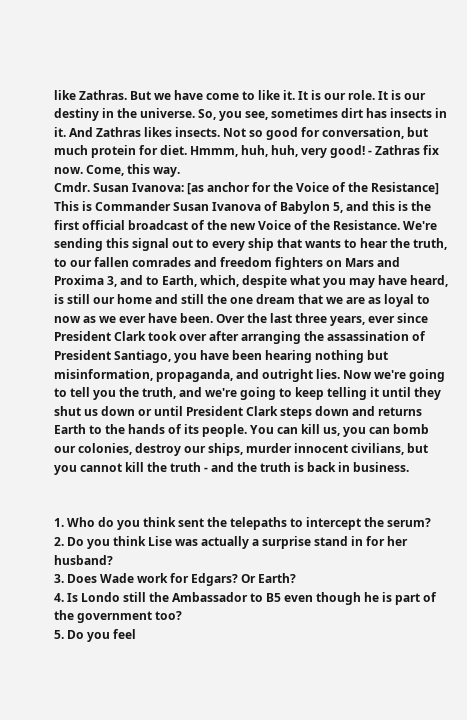like Zathras. But we have come to like it. It is our role. It is our destiny in the universe. So, you see, sometimes dirt has insects in it. And Zathras likes insects. Not so good for conversation, but much protein for diet. Hmmm, huh, huh, very good! - Zathras fix now. Come, this way.
Cmdr. Susan Ivanova: [as anchor for the Voice of the Resistance] This is Commander Susan Ivanova of Babylon 5, and this is the first official broadcast of the new Voice of the Resistance. We're sending this signal out to every ship that wants to hear the truth, to our fallen comrades and freedom fighters on Mars and Proxima 3, and to Earth, which, despite what you may have heard, is still our home and still the one dream that we are as loyal to now as we ever have been. Over the last three years, ever since President Clark took over after arranging the assassination of President Santiago, you have been hearing nothing but misinformation, propaganda, and outright lies. Now we're going to tell you the truth, and we're going to keep telling it until they shut us down or until President Clark steps down and returns Earth to the hands of its people. You can kill us, you can bomb our colonies, destroy our ships, murder innocent civilians, but you cannot kill the truth - and the truth is back in business.


1. Who do you think sent the telepaths to intercept the serum?
2. Do you think Lise was actually a surprise stand in for her husband?
3. Does Wade work for Edgars? Or Earth?
4. Is Londo still the Ambassador to B5 even though he is part of the government too?
5. Do you feel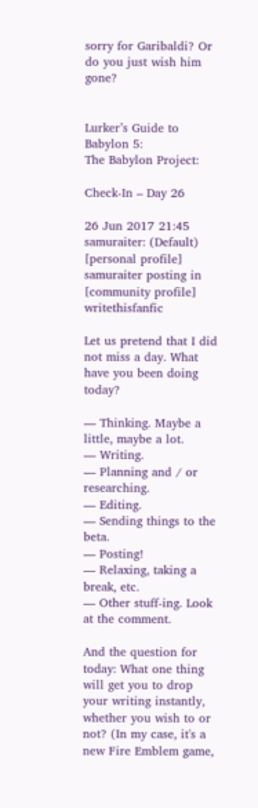sorry for Garibaldi? Or do you just wish him gone?


Lurker’s Guide to Babylon 5:
The Babylon Project:

Check-In – Day 26

26 Jun 2017 21:45
samuraiter: (Default)
[personal profile] samuraiter posting in [community profile] writethisfanfic

Let us pretend that I did not miss a day. What have you been doing today?

— Thinking. Maybe a little, maybe a lot.
— Writing.
— Planning and / or researching.
— Editing.
— Sending things to the beta.
— Posting!
— Relaxing, taking a break, etc.
— Other stuff-ing. Look at the comment.

And the question for today: What one thing will get you to drop your writing instantly, whether you wish to or not? (In my case, it's a new Fire Emblem game,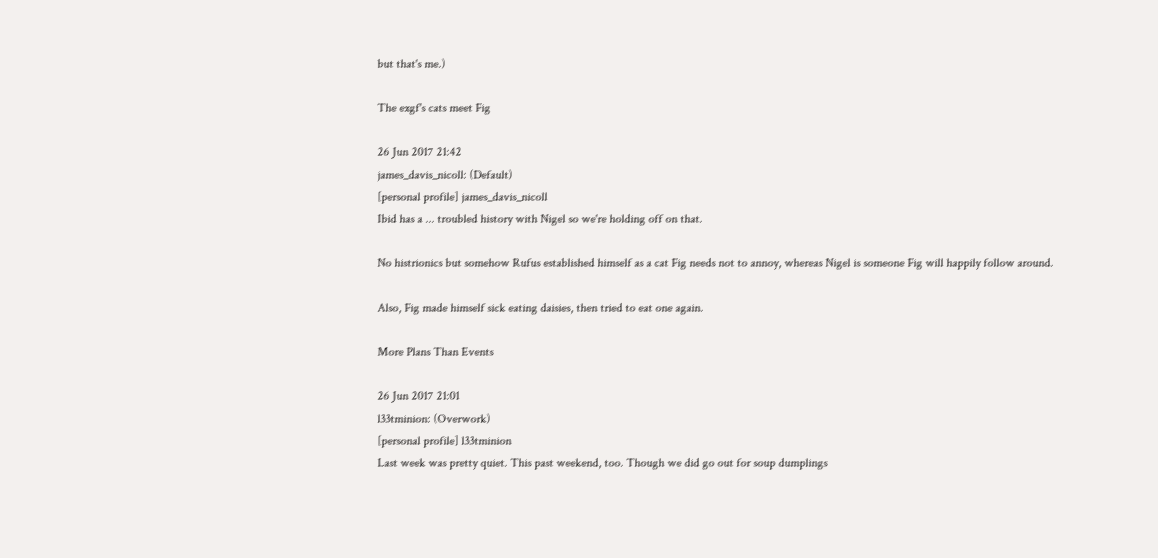but that's me.)

The exgf's cats meet Fig

26 Jun 2017 21:42
james_davis_nicoll: (Default)
[personal profile] james_davis_nicoll
Ibid has a ... troubled history with Nigel so we're holding off on that.

No histrionics but somehow Rufus established himself as a cat Fig needs not to annoy, whereas Nigel is someone Fig will happily follow around.

Also, Fig made himself sick eating daisies, then tried to eat one again.

More Plans Than Events

26 Jun 2017 21:01
l33tminion: (Overwork)
[personal profile] l33tminion
Last week was pretty quiet. This past weekend, too. Though we did go out for soup dumplings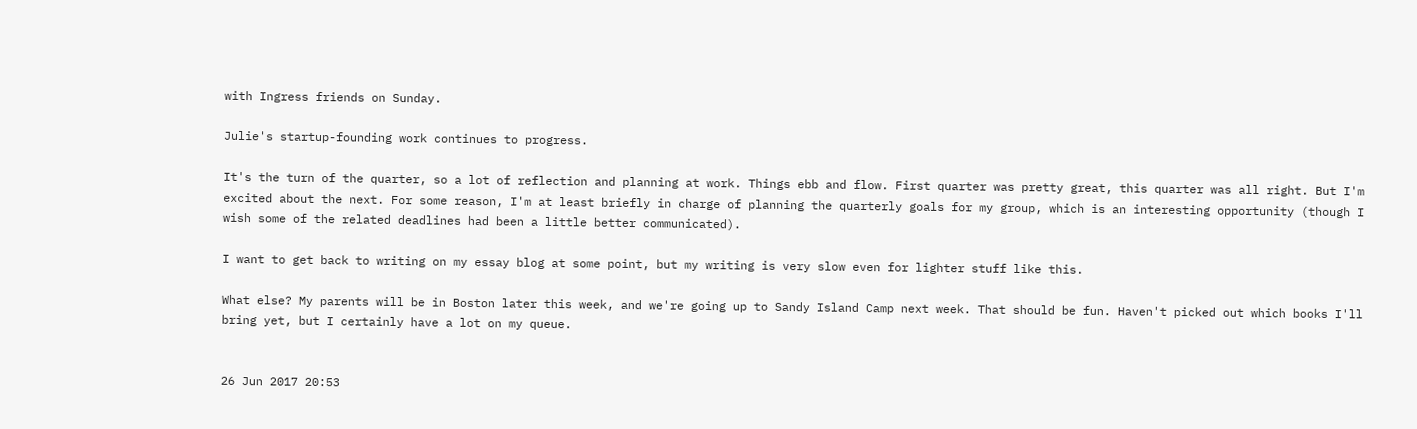with Ingress friends on Sunday.

Julie's startup-founding work continues to progress.

It's the turn of the quarter, so a lot of reflection and planning at work. Things ebb and flow. First quarter was pretty great, this quarter was all right. But I'm excited about the next. For some reason, I'm at least briefly in charge of planning the quarterly goals for my group, which is an interesting opportunity (though I wish some of the related deadlines had been a little better communicated).

I want to get back to writing on my essay blog at some point, but my writing is very slow even for lighter stuff like this.

What else? My parents will be in Boston later this week, and we're going up to Sandy Island Camp next week. That should be fun. Haven't picked out which books I'll bring yet, but I certainly have a lot on my queue.


26 Jun 2017 20:53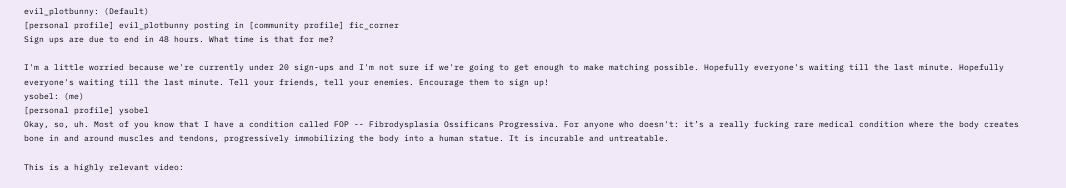evil_plotbunny: (Default)
[personal profile] evil_plotbunny posting in [community profile] fic_corner
Sign ups are due to end in 48 hours. What time is that for me?

I'm a little worried because we're currently under 20 sign-ups and I'm not sure if we're going to get enough to make matching possible. Hopefully everyone's waiting till the last minute. Hopefully everyone's waiting till the last minute. Tell your friends, tell your enemies. Encourage them to sign up!
ysobel: (me)
[personal profile] ysobel
Okay, so, uh. Most of you know that I have a condition called FOP -- Fibrodysplasia Ossificans Progressiva. For anyone who doesn't: it’s a really fucking rare medical condition where the body creates bone in and around muscles and tendons, progressively immobilizing the body into a human statue. It is incurable and untreatable.

This is a highly relevant video: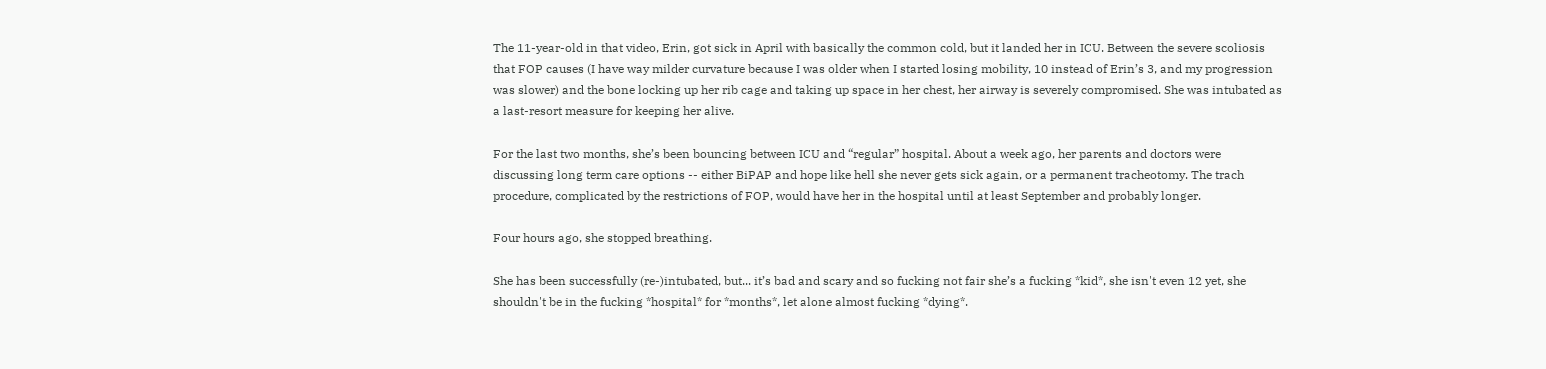The 11-year-old in that video, Erin, got sick in April with basically the common cold, but it landed her in ICU. Between the severe scoliosis that FOP causes (I have way milder curvature because I was older when I started losing mobility, 10 instead of Erin’s 3, and my progression was slower) and the bone locking up her rib cage and taking up space in her chest, her airway is severely compromised. She was intubated as a last-resort measure for keeping her alive.

For the last two months, she’s been bouncing between ICU and “regular” hospital. About a week ago, her parents and doctors were discussing long term care options -- either BiPAP and hope like hell she never gets sick again, or a permanent tracheotomy. The trach procedure, complicated by the restrictions of FOP, would have her in the hospital until at least September and probably longer.

Four hours ago, she stopped breathing.

She has been successfully (re-)intubated, but... it’s bad and scary and so fucking not fair she’s a fucking *kid*, she isn't even 12 yet, she shouldn't be in the fucking *hospital* for *months*, let alone almost fucking *dying*.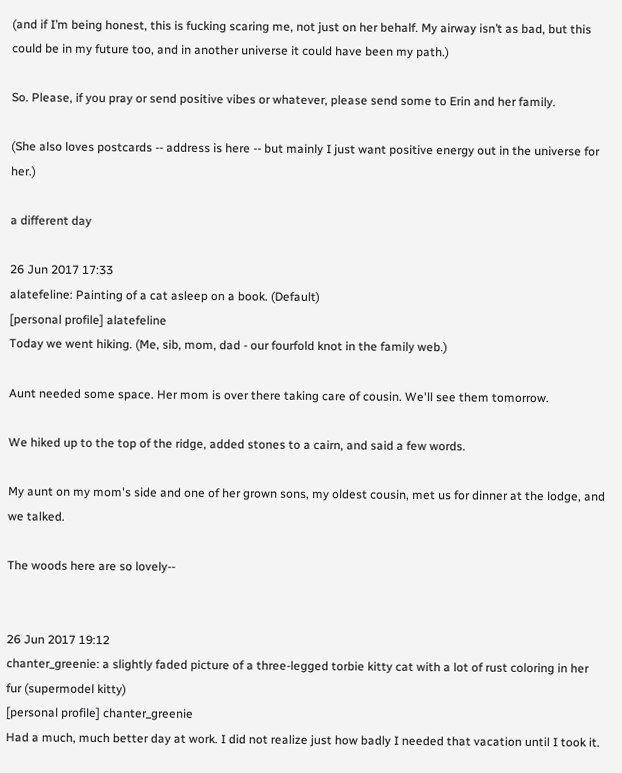(and if I’m being honest, this is fucking scaring me, not just on her behalf. My airway isn’t as bad, but this could be in my future too, and in another universe it could have been my path.)

So. Please, if you pray or send positive vibes or whatever, please send some to Erin and her family.

(She also loves postcards -- address is here -- but mainly I just want positive energy out in the universe for her.)

a different day

26 Jun 2017 17:33
alatefeline: Painting of a cat asleep on a book. (Default)
[personal profile] alatefeline
Today we went hiking. (Me, sib, mom, dad - our fourfold knot in the family web.)

Aunt needed some space. Her mom is over there taking care of cousin. We'll see them tomorrow.

We hiked up to the top of the ridge, added stones to a cairn, and said a few words.

My aunt on my mom's side and one of her grown sons, my oldest cousin, met us for dinner at the lodge, and we talked.

The woods here are so lovely--


26 Jun 2017 19:12
chanter_greenie: a slightly faded picture of a three-legged torbie kitty cat with a lot of rust coloring in her fur (supermodel kitty)
[personal profile] chanter_greenie
Had a much, much better day at work. I did not realize just how badly I needed that vacation until I took it.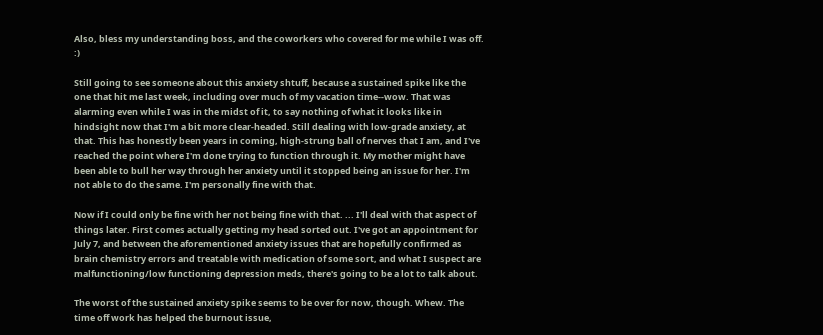Also, bless my understanding boss, and the coworkers who covered for me while I was off. :)

Still going to see someone about this anxiety shtuff, because a sustained spike like the one that hit me last week, including over much of my vacation time--wow. That was alarming even while I was in the midst of it, to say nothing of what it looks like in hindsight now that I'm a bit more clear-headed. Still dealing with low-grade anxiety, at that. This has honestly been years in coming, high-strung ball of nerves that I am, and I've reached the point where I'm done trying to function through it. My mother might have been able to bull her way through her anxiety until it stopped being an issue for her. I'm not able to do the same. I'm personally fine with that.

Now if I could only be fine with her not being fine with that. ... I'll deal with that aspect of things later. First comes actually getting my head sorted out. I've got an appointment for July 7, and between the aforementioned anxiety issues that are hopefully confirmed as brain chemistry errors and treatable with medication of some sort, and what I suspect are malfunctioning/low functioning depression meds, there's going to be a lot to talk about.

The worst of the sustained anxiety spike seems to be over for now, though. Whew. The time off work has helped the burnout issue,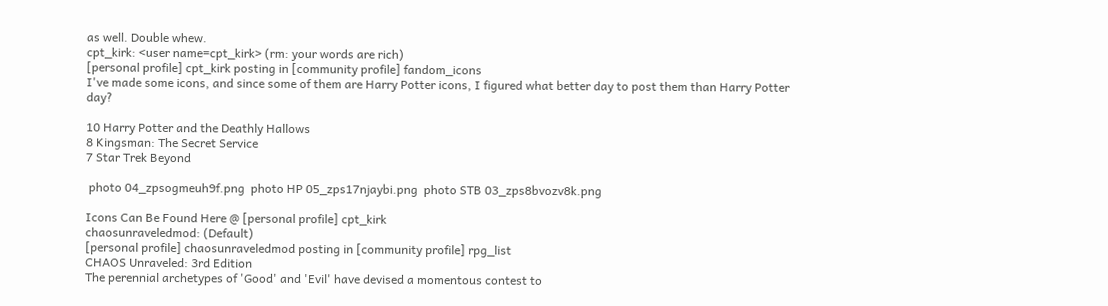as well. Double whew.
cpt_kirk: <user name=cpt_kirk> (rm: your words are rich)
[personal profile] cpt_kirk posting in [community profile] fandom_icons
I've made some icons, and since some of them are Harry Potter icons, I figured what better day to post them than Harry Potter day?

10 Harry Potter and the Deathly Hallows
8 Kingsman: The Secret Service
7 Star Trek Beyond

 photo 04_zpsogmeuh9f.png  photo HP 05_zps17njaybi.png  photo STB 03_zps8bvozv8k.png

Icons Can Be Found Here @ [personal profile] cpt_kirk
chaosunraveledmod: (Default)
[personal profile] chaosunraveledmod posting in [community profile] rpg_list
CHAOS Unraveled: 3rd Edition
The perennial archetypes of 'Good' and 'Evil' have devised a momentous contest to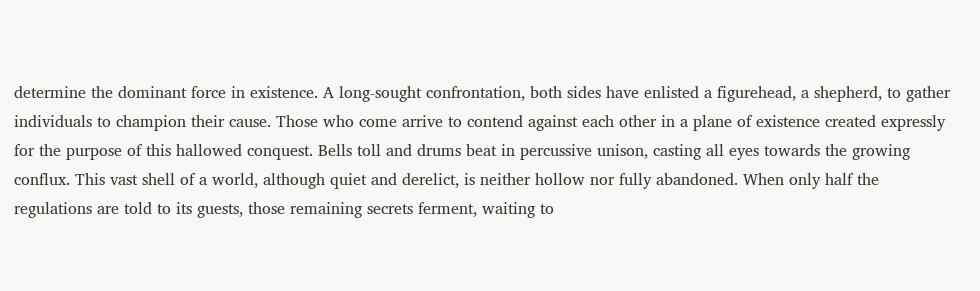determine the dominant force in existence. A long-sought confrontation, both sides have enlisted a figurehead, a shepherd, to gather individuals to champion their cause. Those who come arrive to contend against each other in a plane of existence created expressly for the purpose of this hallowed conquest. Bells toll and drums beat in percussive unison, casting all eyes towards the growing conflux. This vast shell of a world, although quiet and derelict, is neither hollow nor fully abandoned. When only half the regulations are told to its guests, those remaining secrets ferment, waiting to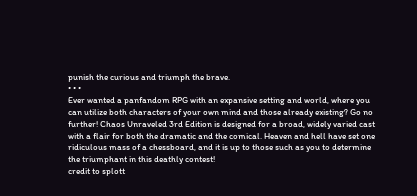punish the curious and triumph the brave.
• • •
Ever wanted a panfandom RPG with an expansive setting and world, where you can utilize both characters of your own mind and those already existing? Go no further! Chaos Unraveled 3rd Edition is designed for a broad, widely varied cast with a flair for both the dramatic and the comical. Heaven and hell have set one ridiculous mass of a chessboard, and it is up to those such as you to determine the triumphant in this deathly contest!
credit to splott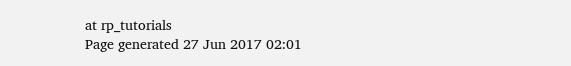at rp_tutorials
Page generated 27 Jun 2017 02:01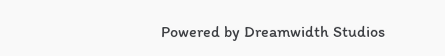Powered by Dreamwidth Studios